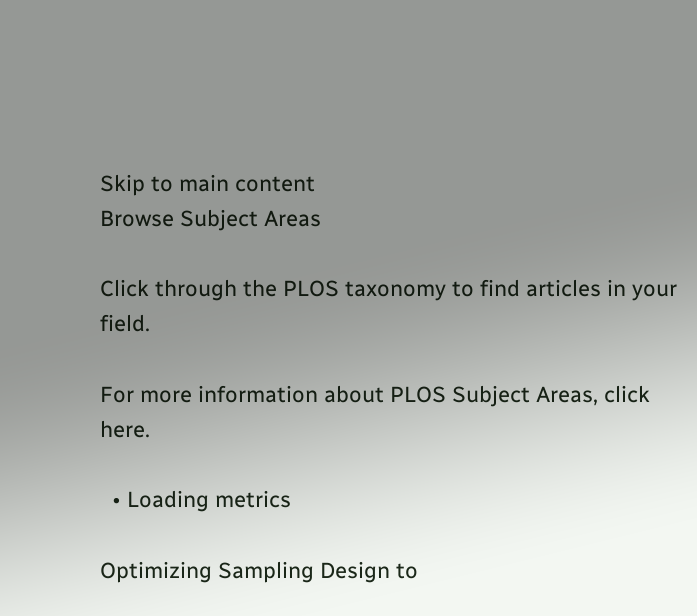Skip to main content
Browse Subject Areas

Click through the PLOS taxonomy to find articles in your field.

For more information about PLOS Subject Areas, click here.

  • Loading metrics

Optimizing Sampling Design to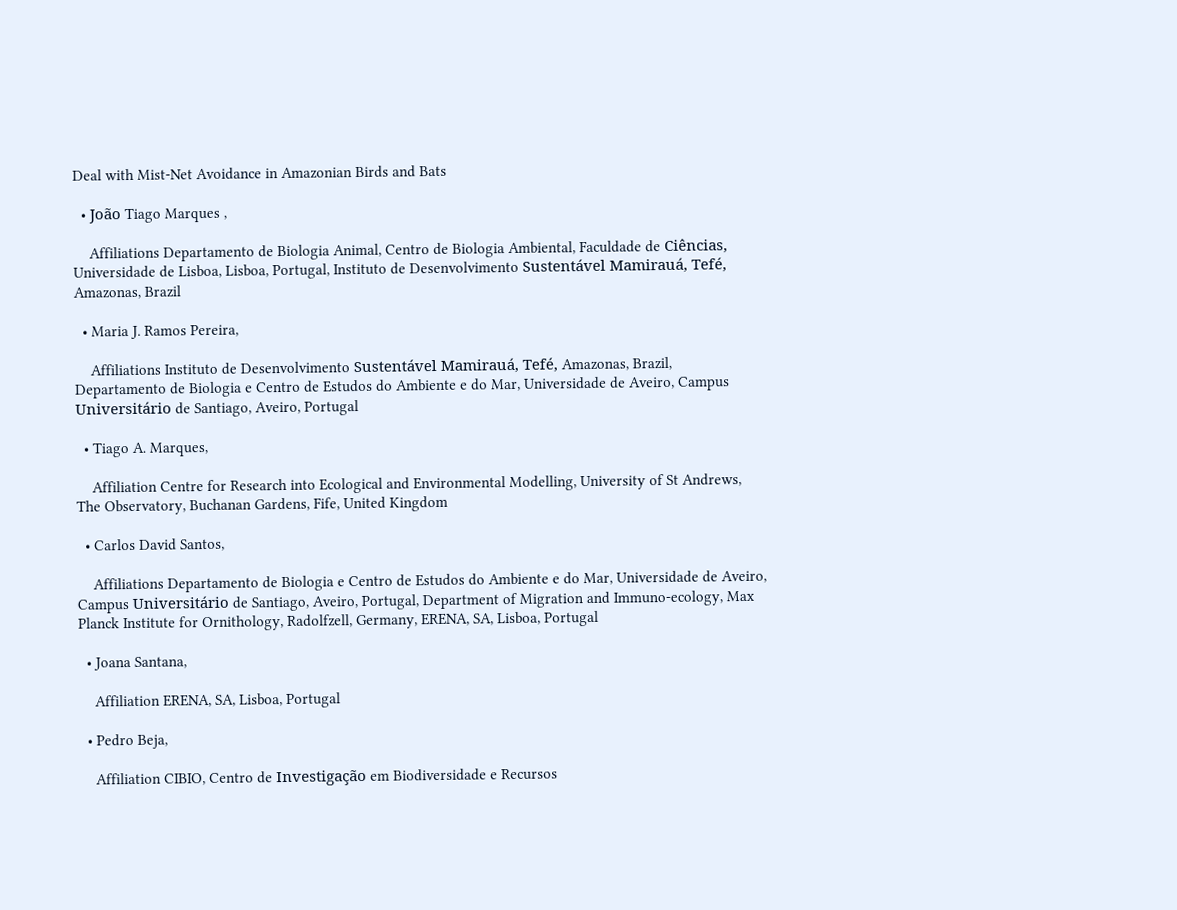Deal with Mist-Net Avoidance in Amazonian Birds and Bats

  • João Tiago Marques ,

    Affiliations Departamento de Biologia Animal, Centro de Biologia Ambiental, Faculdade de Ciências, Universidade de Lisboa, Lisboa, Portugal, Instituto de Desenvolvimento Sustentável Mamirauá, Tefé, Amazonas, Brazil

  • Maria J. Ramos Pereira,

    Affiliations Instituto de Desenvolvimento Sustentável Mamirauá, Tefé, Amazonas, Brazil, Departamento de Biologia e Centro de Estudos do Ambiente e do Mar, Universidade de Aveiro, Campus Universitário de Santiago, Aveiro, Portugal

  • Tiago A. Marques,

    Affiliation Centre for Research into Ecological and Environmental Modelling, University of St Andrews, The Observatory, Buchanan Gardens, Fife, United Kingdom

  • Carlos David Santos,

    Affiliations Departamento de Biologia e Centro de Estudos do Ambiente e do Mar, Universidade de Aveiro, Campus Universitário de Santiago, Aveiro, Portugal, Department of Migration and Immuno-ecology, Max Planck Institute for Ornithology, Radolfzell, Germany, ERENA, SA, Lisboa, Portugal

  • Joana Santana,

    Affiliation ERENA, SA, Lisboa, Portugal

  • Pedro Beja,

    Affiliation CIBIO, Centro de Investigação em Biodiversidade e Recursos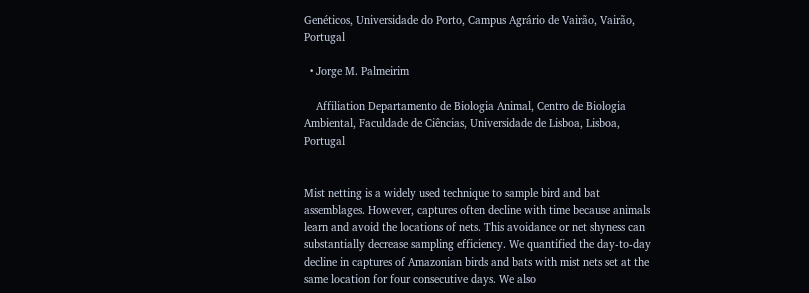Genéticos, Universidade do Porto, Campus Agrário de Vairão, Vairão, Portugal

  • Jorge M. Palmeirim

    Affiliation Departamento de Biologia Animal, Centro de Biologia Ambiental, Faculdade de Ciências, Universidade de Lisboa, Lisboa, Portugal


Mist netting is a widely used technique to sample bird and bat assemblages. However, captures often decline with time because animals learn and avoid the locations of nets. This avoidance or net shyness can substantially decrease sampling efficiency. We quantified the day-to-day decline in captures of Amazonian birds and bats with mist nets set at the same location for four consecutive days. We also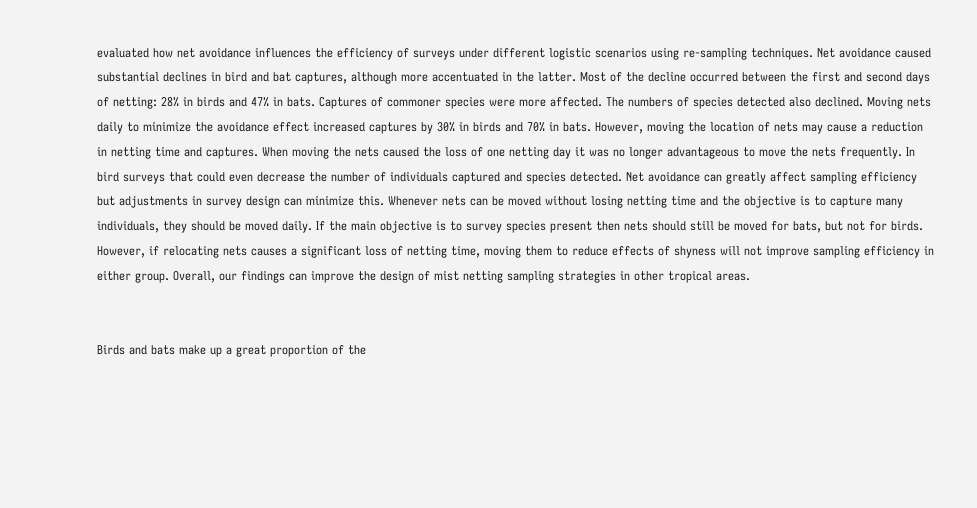evaluated how net avoidance influences the efficiency of surveys under different logistic scenarios using re-sampling techniques. Net avoidance caused substantial declines in bird and bat captures, although more accentuated in the latter. Most of the decline occurred between the first and second days of netting: 28% in birds and 47% in bats. Captures of commoner species were more affected. The numbers of species detected also declined. Moving nets daily to minimize the avoidance effect increased captures by 30% in birds and 70% in bats. However, moving the location of nets may cause a reduction in netting time and captures. When moving the nets caused the loss of one netting day it was no longer advantageous to move the nets frequently. In bird surveys that could even decrease the number of individuals captured and species detected. Net avoidance can greatly affect sampling efficiency but adjustments in survey design can minimize this. Whenever nets can be moved without losing netting time and the objective is to capture many individuals, they should be moved daily. If the main objective is to survey species present then nets should still be moved for bats, but not for birds. However, if relocating nets causes a significant loss of netting time, moving them to reduce effects of shyness will not improve sampling efficiency in either group. Overall, our findings can improve the design of mist netting sampling strategies in other tropical areas.


Birds and bats make up a great proportion of the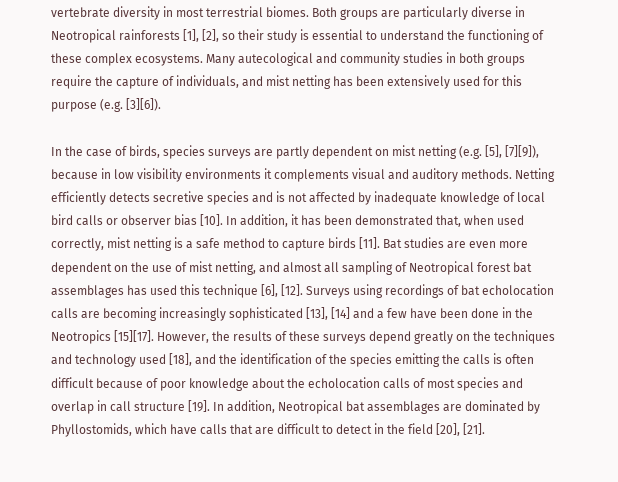vertebrate diversity in most terrestrial biomes. Both groups are particularly diverse in Neotropical rainforests [1], [2], so their study is essential to understand the functioning of these complex ecosystems. Many autecological and community studies in both groups require the capture of individuals, and mist netting has been extensively used for this purpose (e.g. [3][6]).

In the case of birds, species surveys are partly dependent on mist netting (e.g. [5], [7][9]), because in low visibility environments it complements visual and auditory methods. Netting efficiently detects secretive species and is not affected by inadequate knowledge of local bird calls or observer bias [10]. In addition, it has been demonstrated that, when used correctly, mist netting is a safe method to capture birds [11]. Bat studies are even more dependent on the use of mist netting, and almost all sampling of Neotropical forest bat assemblages has used this technique [6], [12]. Surveys using recordings of bat echolocation calls are becoming increasingly sophisticated [13], [14] and a few have been done in the Neotropics [15][17]. However, the results of these surveys depend greatly on the techniques and technology used [18], and the identification of the species emitting the calls is often difficult because of poor knowledge about the echolocation calls of most species and overlap in call structure [19]. In addition, Neotropical bat assemblages are dominated by Phyllostomids, which have calls that are difficult to detect in the field [20], [21].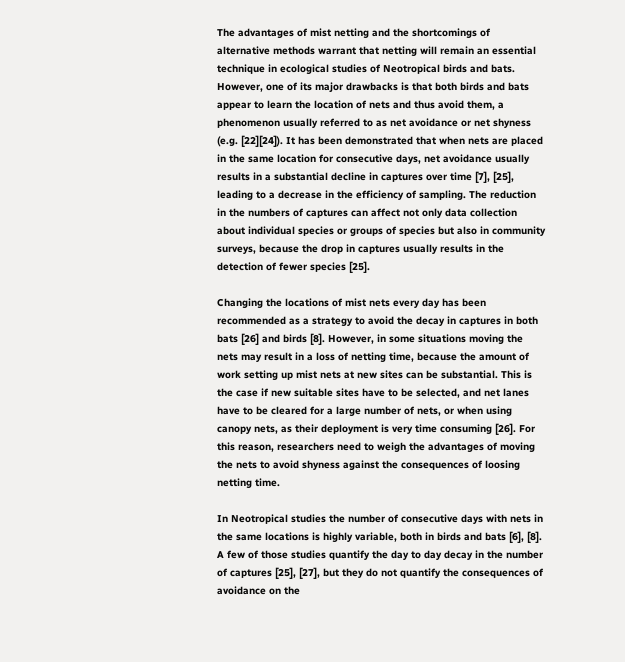The advantages of mist netting and the shortcomings of alternative methods warrant that netting will remain an essential technique in ecological studies of Neotropical birds and bats. However, one of its major drawbacks is that both birds and bats appear to learn the location of nets and thus avoid them, a phenomenon usually referred to as net avoidance or net shyness (e.g. [22][24]). It has been demonstrated that when nets are placed in the same location for consecutive days, net avoidance usually results in a substantial decline in captures over time [7], [25], leading to a decrease in the efficiency of sampling. The reduction in the numbers of captures can affect not only data collection about individual species or groups of species but also in community surveys, because the drop in captures usually results in the detection of fewer species [25].

Changing the locations of mist nets every day has been recommended as a strategy to avoid the decay in captures in both bats [26] and birds [8]. However, in some situations moving the nets may result in a loss of netting time, because the amount of work setting up mist nets at new sites can be substantial. This is the case if new suitable sites have to be selected, and net lanes have to be cleared for a large number of nets, or when using canopy nets, as their deployment is very time consuming [26]. For this reason, researchers need to weigh the advantages of moving the nets to avoid shyness against the consequences of loosing netting time.

In Neotropical studies the number of consecutive days with nets in the same locations is highly variable, both in birds and bats [6], [8]. A few of those studies quantify the day to day decay in the number of captures [25], [27], but they do not quantify the consequences of avoidance on the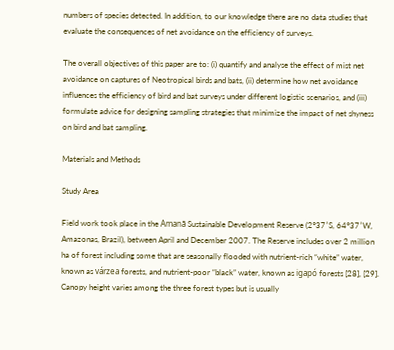numbers of species detected. In addition, to our knowledge there are no data studies that evaluate the consequences of net avoidance on the efficiency of surveys.

The overall objectives of this paper are to: (i) quantify and analyse the effect of mist net avoidance on captures of Neotropical birds and bats, (ii) determine how net avoidance influences the efficiency of bird and bat surveys under different logistic scenarios, and (iii) formulate advice for designing sampling strategies that minimize the impact of net shyness on bird and bat sampling.

Materials and Methods

Study Area

Field work took place in the Amanã Sustainable Development Reserve (2°37′S, 64°37′W, Amazonas, Brazil), between April and December 2007. The Reserve includes over 2 million ha of forest including some that are seasonally flooded with nutrient-rich “white” water, known as várzea forests, and nutrient-poor “black” water, known as igapó forests [28], [29]. Canopy height varies among the three forest types but is usually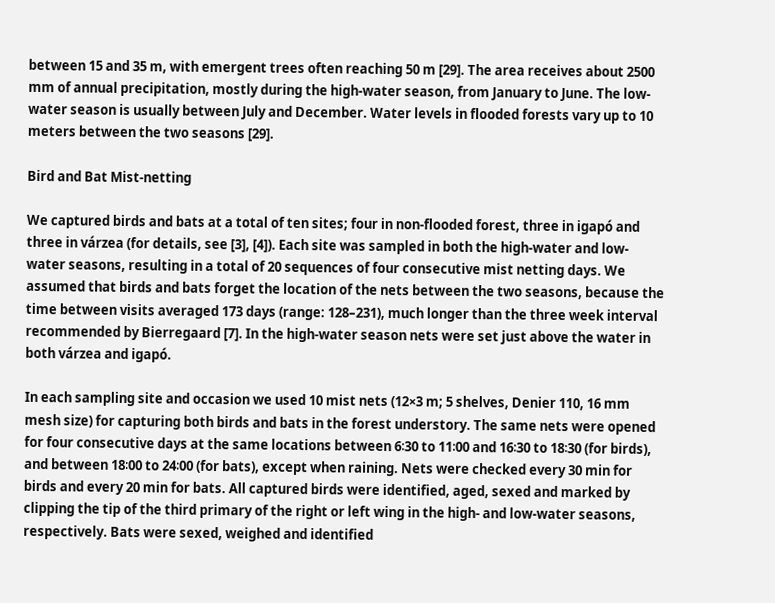between 15 and 35 m, with emergent trees often reaching 50 m [29]. The area receives about 2500 mm of annual precipitation, mostly during the high-water season, from January to June. The low-water season is usually between July and December. Water levels in flooded forests vary up to 10 meters between the two seasons [29].

Bird and Bat Mist-netting

We captured birds and bats at a total of ten sites; four in non-flooded forest, three in igapó and three in várzea (for details, see [3], [4]). Each site was sampled in both the high-water and low-water seasons, resulting in a total of 20 sequences of four consecutive mist netting days. We assumed that birds and bats forget the location of the nets between the two seasons, because the time between visits averaged 173 days (range: 128–231), much longer than the three week interval recommended by Bierregaard [7]. In the high-water season nets were set just above the water in both várzea and igapó.

In each sampling site and occasion we used 10 mist nets (12×3 m; 5 shelves, Denier 110, 16 mm mesh size) for capturing both birds and bats in the forest understory. The same nets were opened for four consecutive days at the same locations between 6∶30 to 11∶00 and 16∶30 to 18∶30 (for birds), and between 18∶00 to 24∶00 (for bats), except when raining. Nets were checked every 30 min for birds and every 20 min for bats. All captured birds were identified, aged, sexed and marked by clipping the tip of the third primary of the right or left wing in the high- and low-water seasons, respectively. Bats were sexed, weighed and identified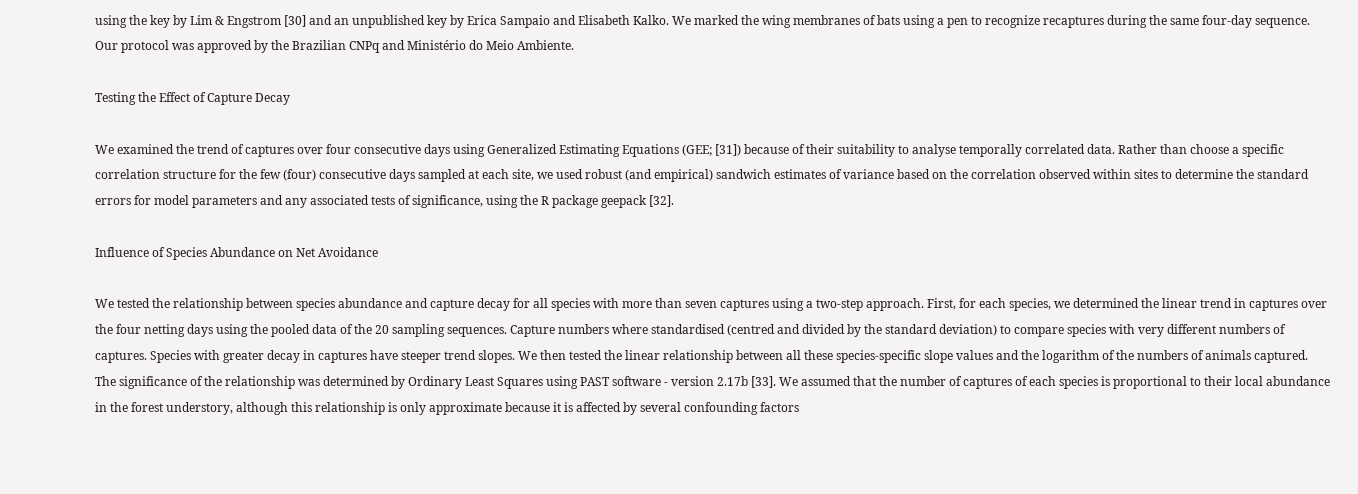using the key by Lim & Engstrom [30] and an unpublished key by Erica Sampaio and Elisabeth Kalko. We marked the wing membranes of bats using a pen to recognize recaptures during the same four-day sequence. Our protocol was approved by the Brazilian CNPq and Ministério do Meio Ambiente.

Testing the Effect of Capture Decay

We examined the trend of captures over four consecutive days using Generalized Estimating Equations (GEE; [31]) because of their suitability to analyse temporally correlated data. Rather than choose a specific correlation structure for the few (four) consecutive days sampled at each site, we used robust (and empirical) sandwich estimates of variance based on the correlation observed within sites to determine the standard errors for model parameters and any associated tests of significance, using the R package geepack [32].

Influence of Species Abundance on Net Avoidance

We tested the relationship between species abundance and capture decay for all species with more than seven captures using a two-step approach. First, for each species, we determined the linear trend in captures over the four netting days using the pooled data of the 20 sampling sequences. Capture numbers where standardised (centred and divided by the standard deviation) to compare species with very different numbers of captures. Species with greater decay in captures have steeper trend slopes. We then tested the linear relationship between all these species-specific slope values and the logarithm of the numbers of animals captured. The significance of the relationship was determined by Ordinary Least Squares using PAST software - version 2.17b [33]. We assumed that the number of captures of each species is proportional to their local abundance in the forest understory, although this relationship is only approximate because it is affected by several confounding factors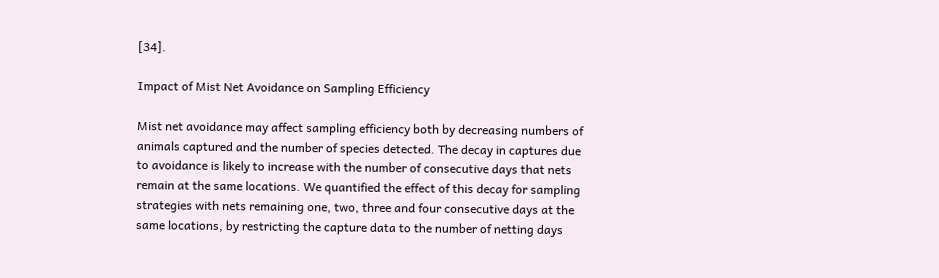[34].

Impact of Mist Net Avoidance on Sampling Efficiency

Mist net avoidance may affect sampling efficiency both by decreasing numbers of animals captured and the number of species detected. The decay in captures due to avoidance is likely to increase with the number of consecutive days that nets remain at the same locations. We quantified the effect of this decay for sampling strategies with nets remaining one, two, three and four consecutive days at the same locations, by restricting the capture data to the number of netting days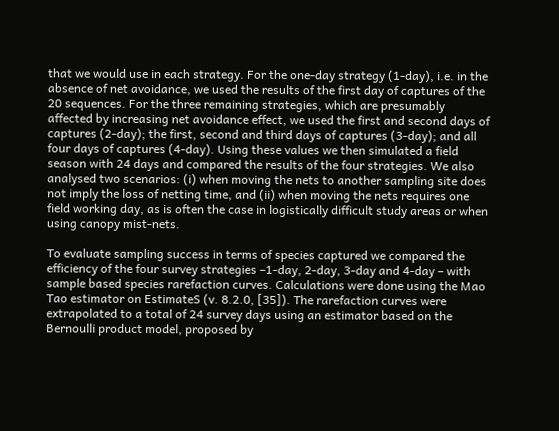that we would use in each strategy. For the one-day strategy (1-day), i.e. in the absence of net avoidance, we used the results of the first day of captures of the 20 sequences. For the three remaining strategies, which are presumably affected by increasing net avoidance effect, we used the first and second days of captures (2-day); the first, second and third days of captures (3-day); and all four days of captures (4-day). Using these values we then simulated a field season with 24 days and compared the results of the four strategies. We also analysed two scenarios: (i) when moving the nets to another sampling site does not imply the loss of netting time, and (ii) when moving the nets requires one field working day, as is often the case in logistically difficult study areas or when using canopy mist-nets.

To evaluate sampling success in terms of species captured we compared the efficiency of the four survey strategies –1-day, 2-day, 3-day and 4-day – with sample based species rarefaction curves. Calculations were done using the Mao Tao estimator on EstimateS (v. 8.2.0, [35]). The rarefaction curves were extrapolated to a total of 24 survey days using an estimator based on the Bernoulli product model, proposed by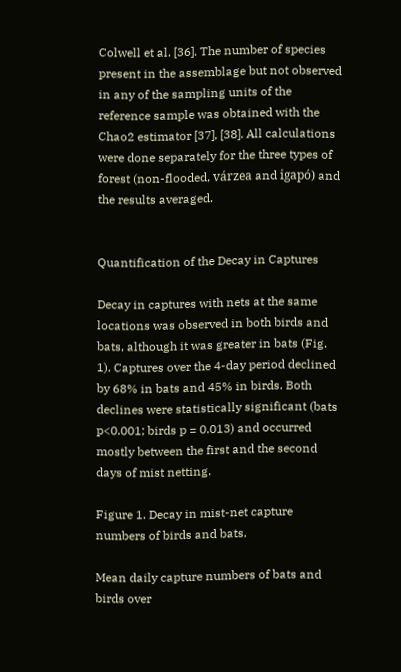Colwell et al. [36]. The number of species present in the assemblage but not observed in any of the sampling units of the reference sample was obtained with the Chao2 estimator [37], [38]. All calculations were done separately for the three types of forest (non-flooded, várzea and igapó) and the results averaged.


Quantification of the Decay in Captures

Decay in captures with nets at the same locations was observed in both birds and bats, although it was greater in bats (Fig. 1). Captures over the 4-day period declined by 68% in bats and 45% in birds. Both declines were statistically significant (bats p<0.001; birds p = 0.013) and occurred mostly between the first and the second days of mist netting.

Figure 1. Decay in mist-net capture numbers of birds and bats.

Mean daily capture numbers of bats and birds over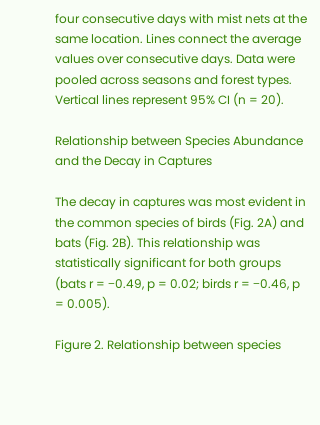four consecutive days with mist nets at the same location. Lines connect the average values over consecutive days. Data were pooled across seasons and forest types. Vertical lines represent 95% CI (n = 20).

Relationship between Species Abundance and the Decay in Captures

The decay in captures was most evident in the common species of birds (Fig. 2A) and bats (Fig. 2B). This relationship was statistically significant for both groups (bats r = −0.49, p = 0.02; birds r = −0.46, p = 0.005).

Figure 2. Relationship between species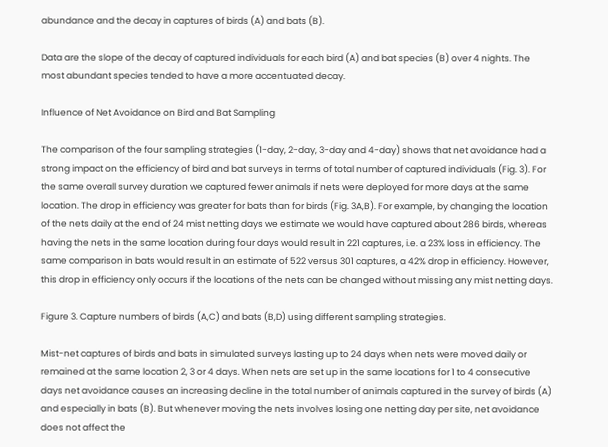abundance and the decay in captures of birds (A) and bats (B).

Data are the slope of the decay of captured individuals for each bird (A) and bat species (B) over 4 nights. The most abundant species tended to have a more accentuated decay.

Influence of Net Avoidance on Bird and Bat Sampling

The comparison of the four sampling strategies (1-day, 2-day, 3-day and 4-day) shows that net avoidance had a strong impact on the efficiency of bird and bat surveys in terms of total number of captured individuals (Fig. 3). For the same overall survey duration we captured fewer animals if nets were deployed for more days at the same location. The drop in efficiency was greater for bats than for birds (Fig. 3A,B). For example, by changing the location of the nets daily at the end of 24 mist netting days we estimate we would have captured about 286 birds, whereas having the nets in the same location during four days would result in 221 captures, i.e. a 23% loss in efficiency. The same comparison in bats would result in an estimate of 522 versus 301 captures, a 42% drop in efficiency. However, this drop in efficiency only occurs if the locations of the nets can be changed without missing any mist netting days.

Figure 3. Capture numbers of birds (A,C) and bats (B,D) using different sampling strategies.

Mist-net captures of birds and bats in simulated surveys lasting up to 24 days when nets were moved daily or remained at the same location 2, 3 or 4 days. When nets are set up in the same locations for 1 to 4 consecutive days net avoidance causes an increasing decline in the total number of animals captured in the survey of birds (A) and especially in bats (B). But whenever moving the nets involves losing one netting day per site, net avoidance does not affect the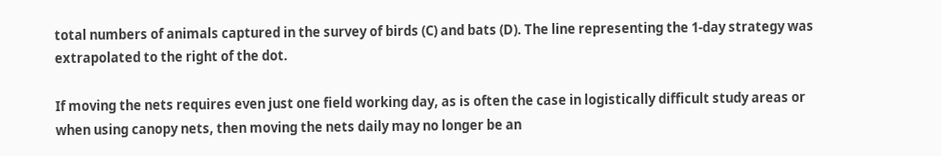total numbers of animals captured in the survey of birds (C) and bats (D). The line representing the 1-day strategy was extrapolated to the right of the dot.

If moving the nets requires even just one field working day, as is often the case in logistically difficult study areas or when using canopy nets, then moving the nets daily may no longer be an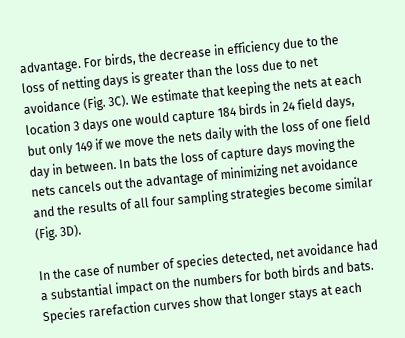advantage. For birds, the decrease in efficiency due to the loss of netting days is greater than the loss due to net avoidance (Fig. 3C). We estimate that keeping the nets at each location 3 days one would capture 184 birds in 24 field days, but only 149 if we move the nets daily with the loss of one field day in between. In bats the loss of capture days moving the nets cancels out the advantage of minimizing net avoidance and the results of all four sampling strategies become similar (Fig. 3D).

In the case of number of species detected, net avoidance had a substantial impact on the numbers for both birds and bats. Species rarefaction curves show that longer stays at each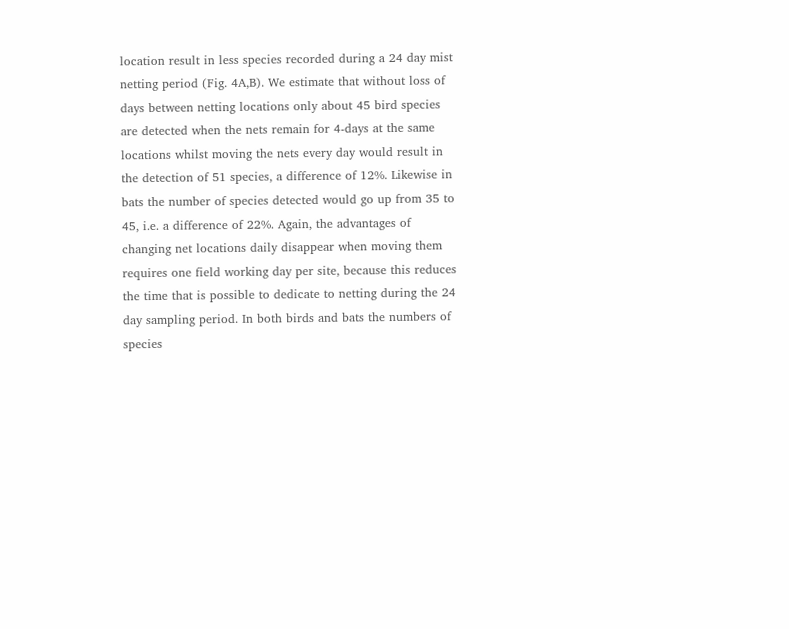location result in less species recorded during a 24 day mist netting period (Fig. 4A,B). We estimate that without loss of days between netting locations only about 45 bird species are detected when the nets remain for 4-days at the same locations whilst moving the nets every day would result in the detection of 51 species, a difference of 12%. Likewise in bats the number of species detected would go up from 35 to 45, i.e. a difference of 22%. Again, the advantages of changing net locations daily disappear when moving them requires one field working day per site, because this reduces the time that is possible to dedicate to netting during the 24 day sampling period. In both birds and bats the numbers of species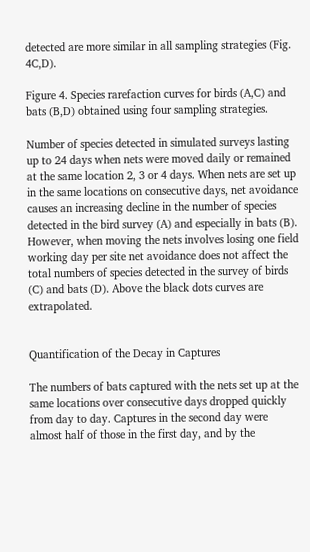detected are more similar in all sampling strategies (Fig. 4C,D).

Figure 4. Species rarefaction curves for birds (A,C) and bats (B,D) obtained using four sampling strategies.

Number of species detected in simulated surveys lasting up to 24 days when nets were moved daily or remained at the same location 2, 3 or 4 days. When nets are set up in the same locations on consecutive days, net avoidance causes an increasing decline in the number of species detected in the bird survey (A) and especially in bats (B). However, when moving the nets involves losing one field working day per site net avoidance does not affect the total numbers of species detected in the survey of birds (C) and bats (D). Above the black dots curves are extrapolated.


Quantification of the Decay in Captures

The numbers of bats captured with the nets set up at the same locations over consecutive days dropped quickly from day to day. Captures in the second day were almost half of those in the first day, and by the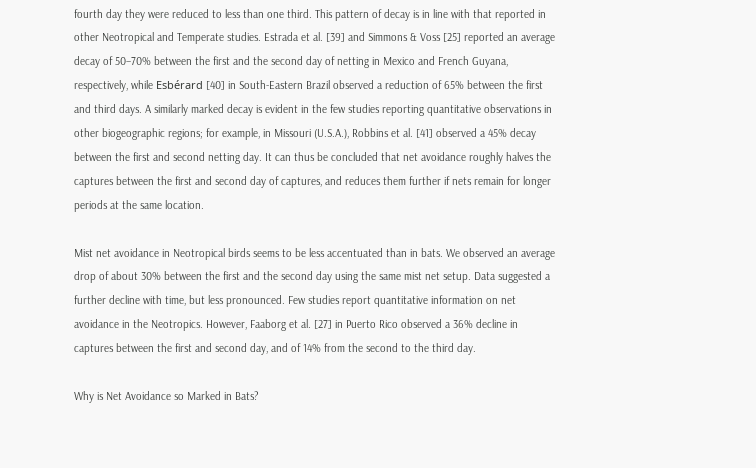fourth day they were reduced to less than one third. This pattern of decay is in line with that reported in other Neotropical and Temperate studies. Estrada et al. [39] and Simmons & Voss [25] reported an average decay of 50–70% between the first and the second day of netting in Mexico and French Guyana, respectively, while Esbérard [40] in South-Eastern Brazil observed a reduction of 65% between the first and third days. A similarly marked decay is evident in the few studies reporting quantitative observations in other biogeographic regions; for example, in Missouri (U.S.A.), Robbins et al. [41] observed a 45% decay between the first and second netting day. It can thus be concluded that net avoidance roughly halves the captures between the first and second day of captures, and reduces them further if nets remain for longer periods at the same location.

Mist net avoidance in Neotropical birds seems to be less accentuated than in bats. We observed an average drop of about 30% between the first and the second day using the same mist net setup. Data suggested a further decline with time, but less pronounced. Few studies report quantitative information on net avoidance in the Neotropics. However, Faaborg et al. [27] in Puerto Rico observed a 36% decline in captures between the first and second day, and of 14% from the second to the third day.

Why is Net Avoidance so Marked in Bats?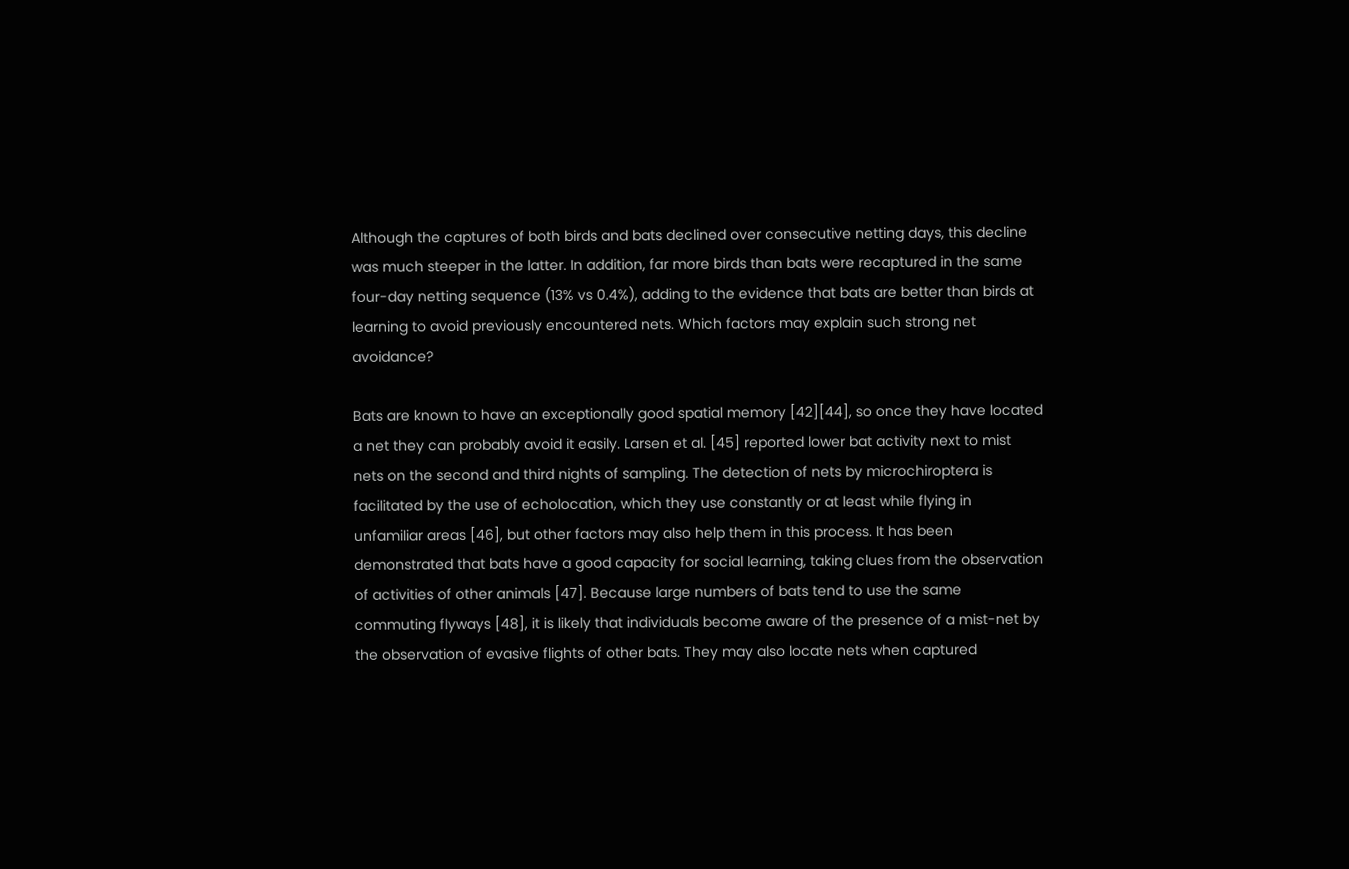Although the captures of both birds and bats declined over consecutive netting days, this decline was much steeper in the latter. In addition, far more birds than bats were recaptured in the same four-day netting sequence (13% vs 0.4%), adding to the evidence that bats are better than birds at learning to avoid previously encountered nets. Which factors may explain such strong net avoidance?

Bats are known to have an exceptionally good spatial memory [42][44], so once they have located a net they can probably avoid it easily. Larsen et al. [45] reported lower bat activity next to mist nets on the second and third nights of sampling. The detection of nets by microchiroptera is facilitated by the use of echolocation, which they use constantly or at least while flying in unfamiliar areas [46], but other factors may also help them in this process. It has been demonstrated that bats have a good capacity for social learning, taking clues from the observation of activities of other animals [47]. Because large numbers of bats tend to use the same commuting flyways [48], it is likely that individuals become aware of the presence of a mist-net by the observation of evasive flights of other bats. They may also locate nets when captured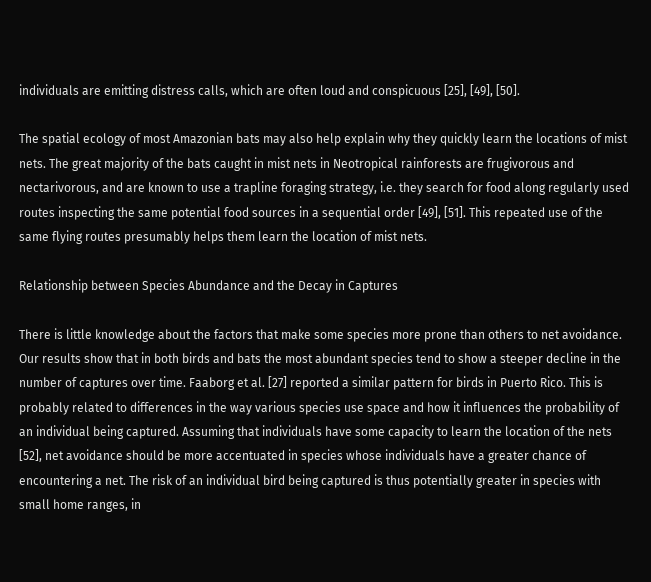individuals are emitting distress calls, which are often loud and conspicuous [25], [49], [50].

The spatial ecology of most Amazonian bats may also help explain why they quickly learn the locations of mist nets. The great majority of the bats caught in mist nets in Neotropical rainforests are frugivorous and nectarivorous, and are known to use a trapline foraging strategy, i.e. they search for food along regularly used routes inspecting the same potential food sources in a sequential order [49], [51]. This repeated use of the same flying routes presumably helps them learn the location of mist nets.

Relationship between Species Abundance and the Decay in Captures

There is little knowledge about the factors that make some species more prone than others to net avoidance. Our results show that in both birds and bats the most abundant species tend to show a steeper decline in the number of captures over time. Faaborg et al. [27] reported a similar pattern for birds in Puerto Rico. This is probably related to differences in the way various species use space and how it influences the probability of an individual being captured. Assuming that individuals have some capacity to learn the location of the nets [52], net avoidance should be more accentuated in species whose individuals have a greater chance of encountering a net. The risk of an individual bird being captured is thus potentially greater in species with small home ranges, in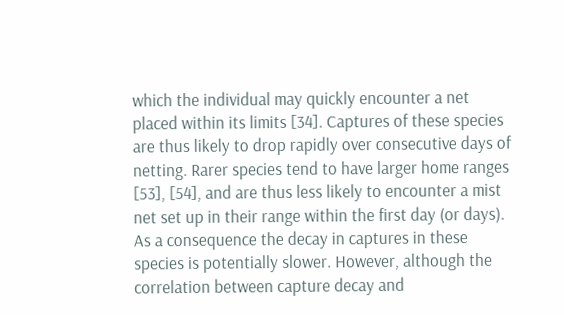which the individual may quickly encounter a net placed within its limits [34]. Captures of these species are thus likely to drop rapidly over consecutive days of netting. Rarer species tend to have larger home ranges [53], [54], and are thus less likely to encounter a mist net set up in their range within the first day (or days). As a consequence the decay in captures in these species is potentially slower. However, although the correlation between capture decay and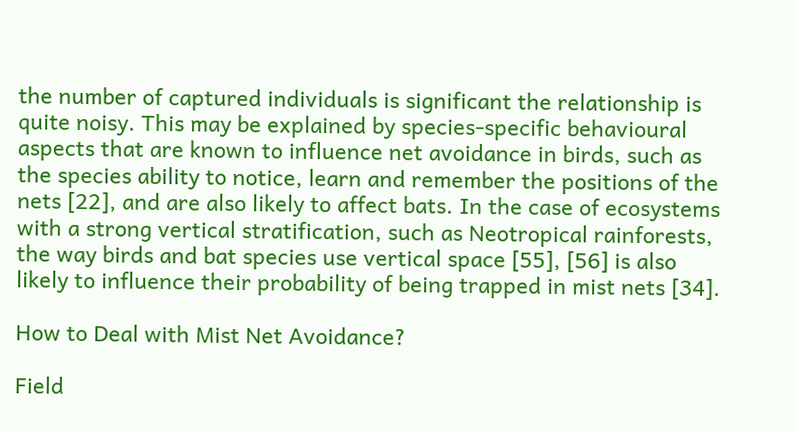the number of captured individuals is significant the relationship is quite noisy. This may be explained by species-specific behavioural aspects that are known to influence net avoidance in birds, such as the species ability to notice, learn and remember the positions of the nets [22], and are also likely to affect bats. In the case of ecosystems with a strong vertical stratification, such as Neotropical rainforests, the way birds and bat species use vertical space [55], [56] is also likely to influence their probability of being trapped in mist nets [34].

How to Deal with Mist Net Avoidance?

Field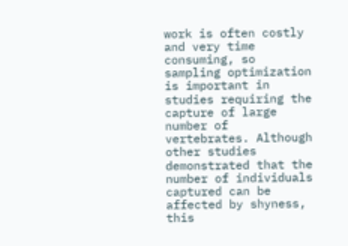work is often costly and very time consuming, so sampling optimization is important in studies requiring the capture of large number of vertebrates. Although other studies demonstrated that the number of individuals captured can be affected by shyness, this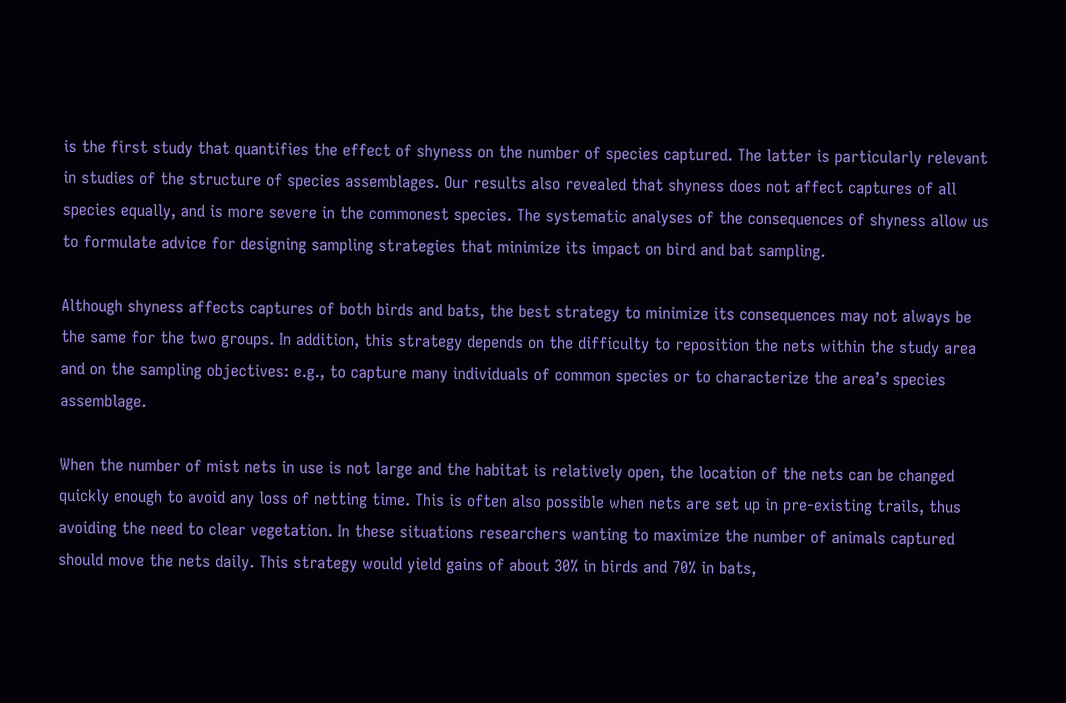is the first study that quantifies the effect of shyness on the number of species captured. The latter is particularly relevant in studies of the structure of species assemblages. Our results also revealed that shyness does not affect captures of all species equally, and is more severe in the commonest species. The systematic analyses of the consequences of shyness allow us to formulate advice for designing sampling strategies that minimize its impact on bird and bat sampling.

Although shyness affects captures of both birds and bats, the best strategy to minimize its consequences may not always be the same for the two groups. In addition, this strategy depends on the difficulty to reposition the nets within the study area and on the sampling objectives: e.g., to capture many individuals of common species or to characterize the area’s species assemblage.

When the number of mist nets in use is not large and the habitat is relatively open, the location of the nets can be changed quickly enough to avoid any loss of netting time. This is often also possible when nets are set up in pre-existing trails, thus avoiding the need to clear vegetation. In these situations researchers wanting to maximize the number of animals captured should move the nets daily. This strategy would yield gains of about 30% in birds and 70% in bats,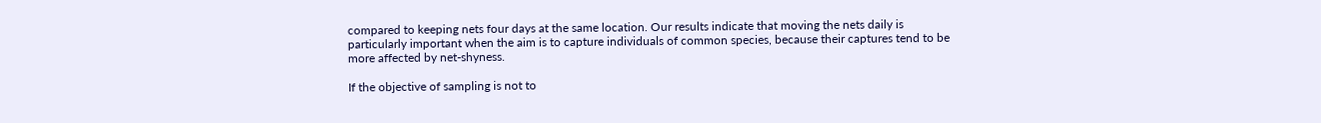compared to keeping nets four days at the same location. Our results indicate that moving the nets daily is particularly important when the aim is to capture individuals of common species, because their captures tend to be more affected by net-shyness.

If the objective of sampling is not to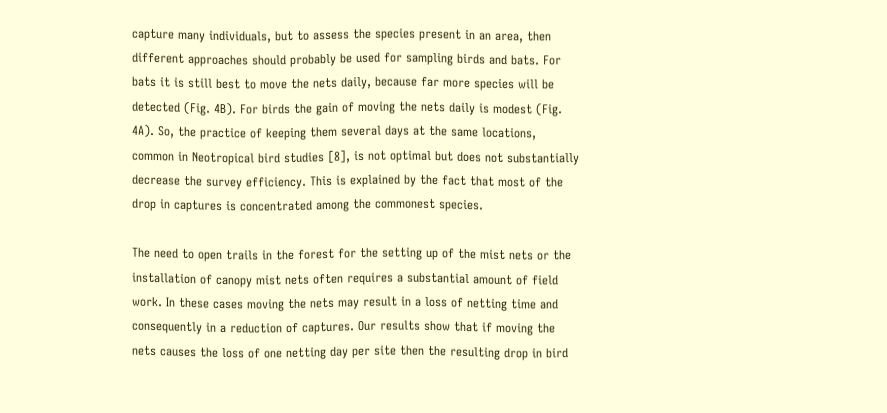capture many individuals, but to assess the species present in an area, then different approaches should probably be used for sampling birds and bats. For bats it is still best to move the nets daily, because far more species will be detected (Fig. 4B). For birds the gain of moving the nets daily is modest (Fig. 4A). So, the practice of keeping them several days at the same locations, common in Neotropical bird studies [8], is not optimal but does not substantially decrease the survey efficiency. This is explained by the fact that most of the drop in captures is concentrated among the commonest species.

The need to open trails in the forest for the setting up of the mist nets or the installation of canopy mist nets often requires a substantial amount of field work. In these cases moving the nets may result in a loss of netting time and consequently in a reduction of captures. Our results show that if moving the nets causes the loss of one netting day per site then the resulting drop in bird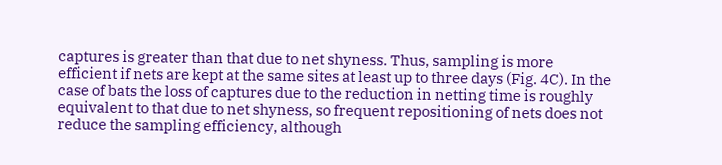captures is greater than that due to net shyness. Thus, sampling is more efficient if nets are kept at the same sites at least up to three days (Fig. 4C). In the case of bats the loss of captures due to the reduction in netting time is roughly equivalent to that due to net shyness, so frequent repositioning of nets does not reduce the sampling efficiency, although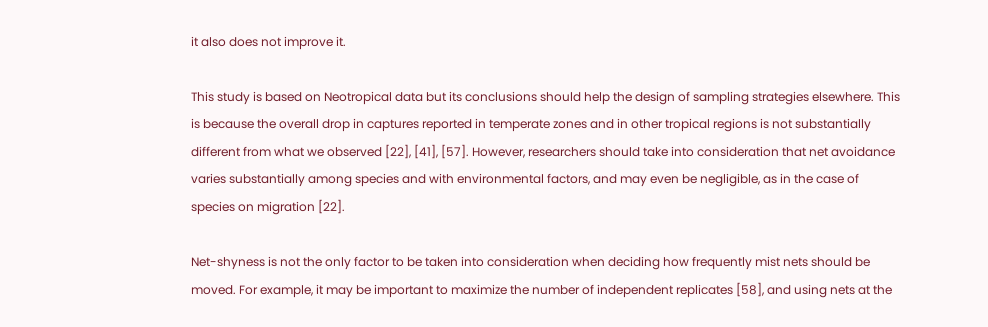it also does not improve it.

This study is based on Neotropical data but its conclusions should help the design of sampling strategies elsewhere. This is because the overall drop in captures reported in temperate zones and in other tropical regions is not substantially different from what we observed [22], [41], [57]. However, researchers should take into consideration that net avoidance varies substantially among species and with environmental factors, and may even be negligible, as in the case of species on migration [22].

Net-shyness is not the only factor to be taken into consideration when deciding how frequently mist nets should be moved. For example, it may be important to maximize the number of independent replicates [58], and using nets at the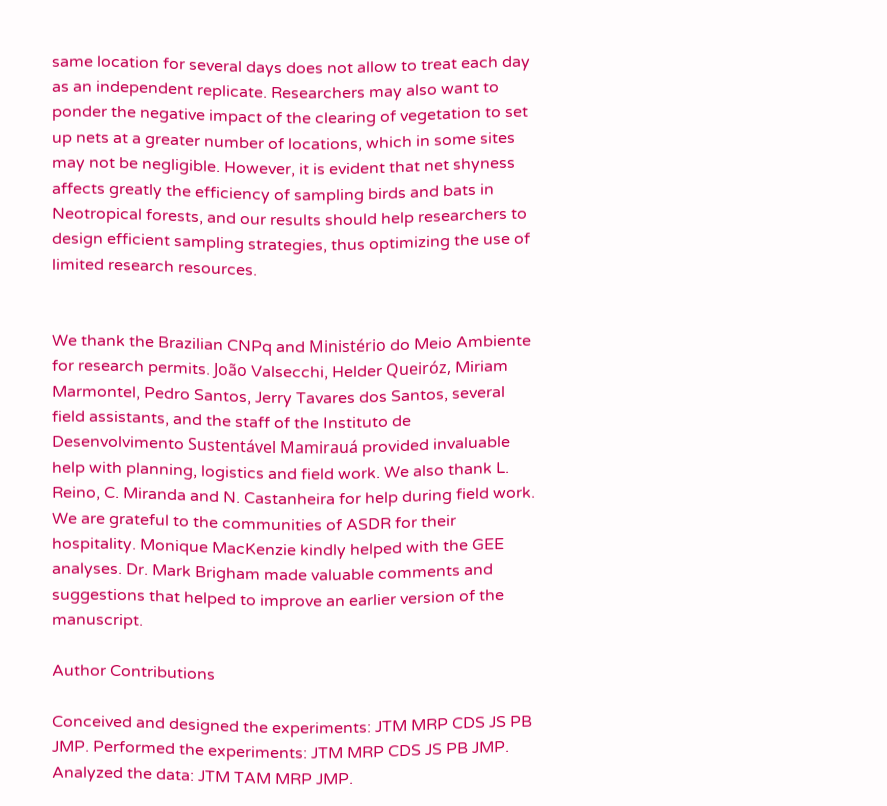same location for several days does not allow to treat each day as an independent replicate. Researchers may also want to ponder the negative impact of the clearing of vegetation to set up nets at a greater number of locations, which in some sites may not be negligible. However, it is evident that net shyness affects greatly the efficiency of sampling birds and bats in Neotropical forests, and our results should help researchers to design efficient sampling strategies, thus optimizing the use of limited research resources.


We thank the Brazilian CNPq and Ministério do Meio Ambiente for research permits. João Valsecchi, Helder Queiróz, Miriam Marmontel, Pedro Santos, Jerry Tavares dos Santos, several field assistants, and the staff of the Instituto de Desenvolvimento Sustentável Mamirauá provided invaluable help with planning, logistics and field work. We also thank L. Reino, C. Miranda and N. Castanheira for help during field work. We are grateful to the communities of ASDR for their hospitality. Monique MacKenzie kindly helped with the GEE analyses. Dr. Mark Brigham made valuable comments and suggestions that helped to improve an earlier version of the manuscript.

Author Contributions

Conceived and designed the experiments: JTM MRP CDS JS PB JMP. Performed the experiments: JTM MRP CDS JS PB JMP. Analyzed the data: JTM TAM MRP JMP.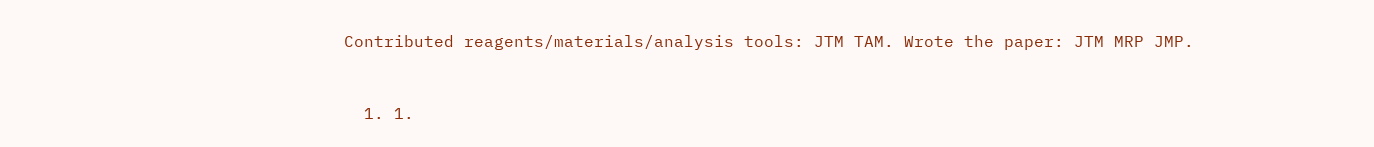Contributed reagents/materials/analysis tools: JTM TAM. Wrote the paper: JTM MRP JMP.


  1. 1.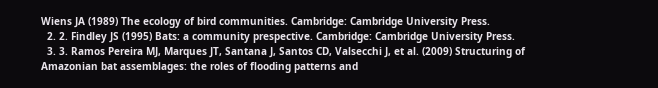Wiens JA (1989) The ecology of bird communities. Cambridge: Cambridge University Press.
  2. 2. Findley JS (1995) Bats: a community prespective. Cambridge: Cambridge University Press.
  3. 3. Ramos Pereira MJ, Marques JT, Santana J, Santos CD, Valsecchi J, et al. (2009) Structuring of Amazonian bat assemblages: the roles of flooding patterns and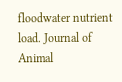floodwater nutrient load. Journal of Animal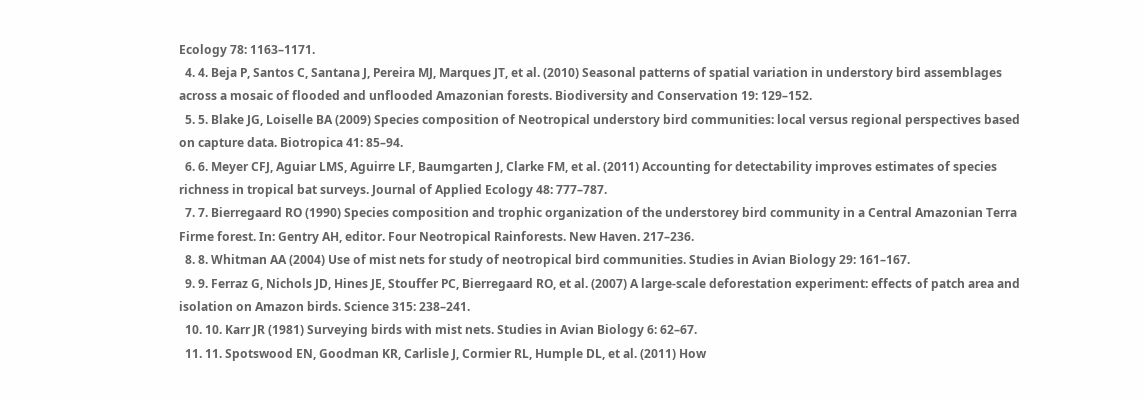Ecology 78: 1163–1171.
  4. 4. Beja P, Santos C, Santana J, Pereira MJ, Marques JT, et al. (2010) Seasonal patterns of spatial variation in understory bird assemblages across a mosaic of flooded and unflooded Amazonian forests. Biodiversity and Conservation 19: 129–152.
  5. 5. Blake JG, Loiselle BA (2009) Species composition of Neotropical understory bird communities: local versus regional perspectives based on capture data. Biotropica 41: 85–94.
  6. 6. Meyer CFJ, Aguiar LMS, Aguirre LF, Baumgarten J, Clarke FM, et al. (2011) Accounting for detectability improves estimates of species richness in tropical bat surveys. Journal of Applied Ecology 48: 777–787.
  7. 7. Bierregaard RO (1990) Species composition and trophic organization of the understorey bird community in a Central Amazonian Terra Firme forest. In: Gentry AH, editor. Four Neotropical Rainforests. New Haven. 217–236.
  8. 8. Whitman AA (2004) Use of mist nets for study of neotropical bird communities. Studies in Avian Biology 29: 161–167.
  9. 9. Ferraz G, Nichols JD, Hines JE, Stouffer PC, Bierregaard RO, et al. (2007) A large-scale deforestation experiment: effects of patch area and isolation on Amazon birds. Science 315: 238–241.
  10. 10. Karr JR (1981) Surveying birds with mist nets. Studies in Avian Biology 6: 62–67.
  11. 11. Spotswood EN, Goodman KR, Carlisle J, Cormier RL, Humple DL, et al. (2011) How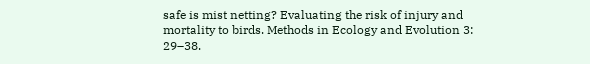safe is mist netting? Evaluating the risk of injury and mortality to birds. Methods in Ecology and Evolution 3: 29–38.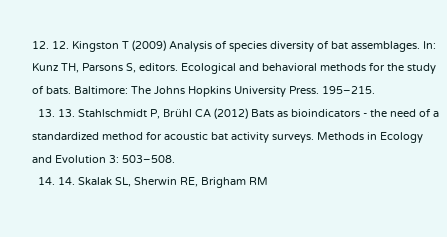12. 12. Kingston T (2009) Analysis of species diversity of bat assemblages. In: Kunz TH, Parsons S, editors. Ecological and behavioral methods for the study of bats. Baltimore: The Johns Hopkins University Press. 195–215.
  13. 13. Stahlschmidt P, Brühl CA (2012) Bats as bioindicators - the need of a standardized method for acoustic bat activity surveys. Methods in Ecology and Evolution 3: 503–508.
  14. 14. Skalak SL, Sherwin RE, Brigham RM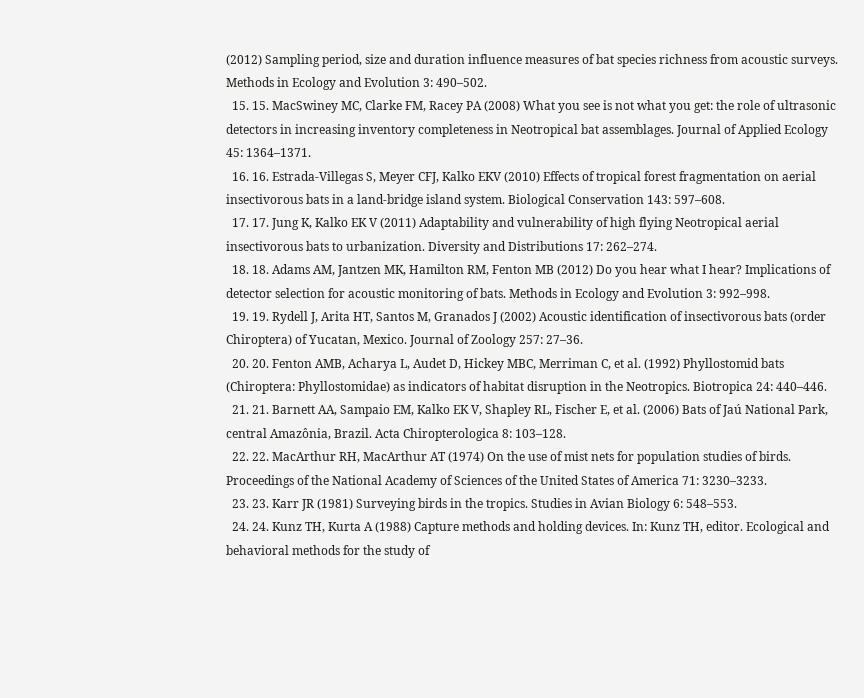(2012) Sampling period, size and duration influence measures of bat species richness from acoustic surveys. Methods in Ecology and Evolution 3: 490–502.
  15. 15. MacSwiney MC, Clarke FM, Racey PA (2008) What you see is not what you get: the role of ultrasonic detectors in increasing inventory completeness in Neotropical bat assemblages. Journal of Applied Ecology 45: 1364–1371.
  16. 16. Estrada-Villegas S, Meyer CFJ, Kalko EKV (2010) Effects of tropical forest fragmentation on aerial insectivorous bats in a land-bridge island system. Biological Conservation 143: 597–608.
  17. 17. Jung K, Kalko EK V (2011) Adaptability and vulnerability of high flying Neotropical aerial insectivorous bats to urbanization. Diversity and Distributions 17: 262–274.
  18. 18. Adams AM, Jantzen MK, Hamilton RM, Fenton MB (2012) Do you hear what I hear? Implications of detector selection for acoustic monitoring of bats. Methods in Ecology and Evolution 3: 992–998.
  19. 19. Rydell J, Arita HT, Santos M, Granados J (2002) Acoustic identification of insectivorous bats (order Chiroptera) of Yucatan, Mexico. Journal of Zoology 257: 27–36.
  20. 20. Fenton AMB, Acharya L, Audet D, Hickey MBC, Merriman C, et al. (1992) Phyllostomid bats (Chiroptera: Phyllostomidae) as indicators of habitat disruption in the Neotropics. Biotropica 24: 440–446.
  21. 21. Barnett AA, Sampaio EM, Kalko EK V, Shapley RL, Fischer E, et al. (2006) Bats of Jaú National Park, central Amazônia, Brazil. Acta Chiropterologica 8: 103–128.
  22. 22. MacArthur RH, MacArthur AT (1974) On the use of mist nets for population studies of birds. Proceedings of the National Academy of Sciences of the United States of America 71: 3230–3233.
  23. 23. Karr JR (1981) Surveying birds in the tropics. Studies in Avian Biology 6: 548–553.
  24. 24. Kunz TH, Kurta A (1988) Capture methods and holding devices. In: Kunz TH, editor. Ecological and behavioral methods for the study of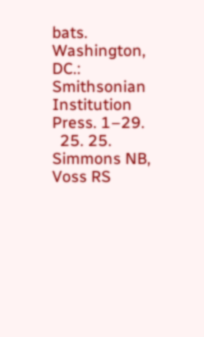bats. Washington, DC.: Smithsonian Institution Press. 1–29.
  25. 25. Simmons NB, Voss RS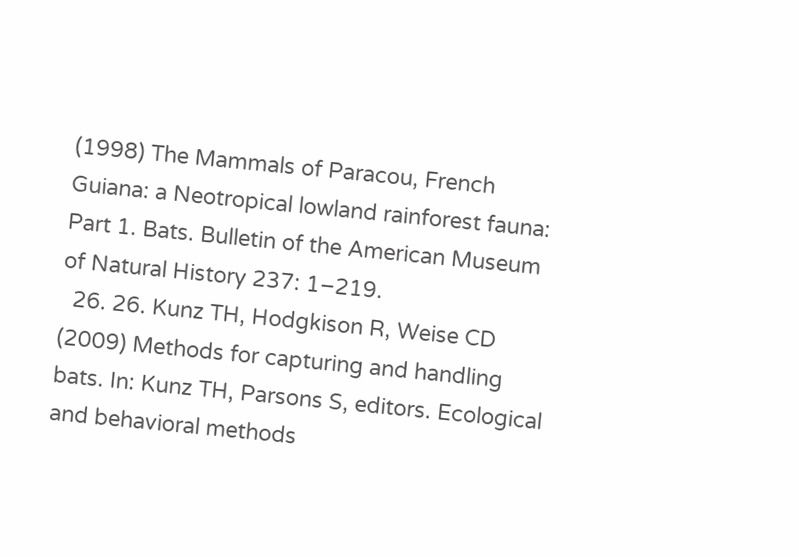(1998) The Mammals of Paracou, French Guiana: a Neotropical lowland rainforest fauna: Part 1. Bats. Bulletin of the American Museum of Natural History 237: 1–219.
  26. 26. Kunz TH, Hodgkison R, Weise CD (2009) Methods for capturing and handling bats. In: Kunz TH, Parsons S, editors. Ecological and behavioral methods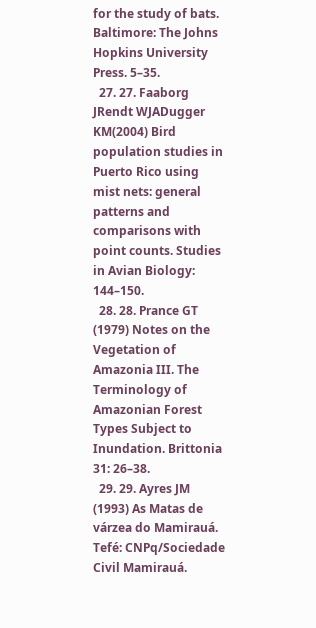for the study of bats. Baltimore: The Johns Hopkins University Press. 5–35.
  27. 27. Faaborg JRendt WJADugger KM(2004) Bird population studies in Puerto Rico using mist nets: general patterns and comparisons with point counts. Studies in Avian Biology: 144–150.
  28. 28. Prance GT (1979) Notes on the Vegetation of Amazonia III. The Terminology of Amazonian Forest Types Subject to Inundation. Brittonia 31: 26–38.
  29. 29. Ayres JM (1993) As Matas de várzea do Mamirauá. Tefé: CNPq/Sociedade Civil Mamirauá.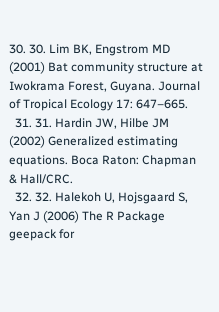30. 30. Lim BK, Engstrom MD (2001) Bat community structure at Iwokrama Forest, Guyana. Journal of Tropical Ecology 17: 647–665.
  31. 31. Hardin JW, Hilbe JM (2002) Generalized estimating equations. Boca Raton: Chapman & Hall/CRC.
  32. 32. Halekoh U, Hojsgaard S, Yan J (2006) The R Package geepack for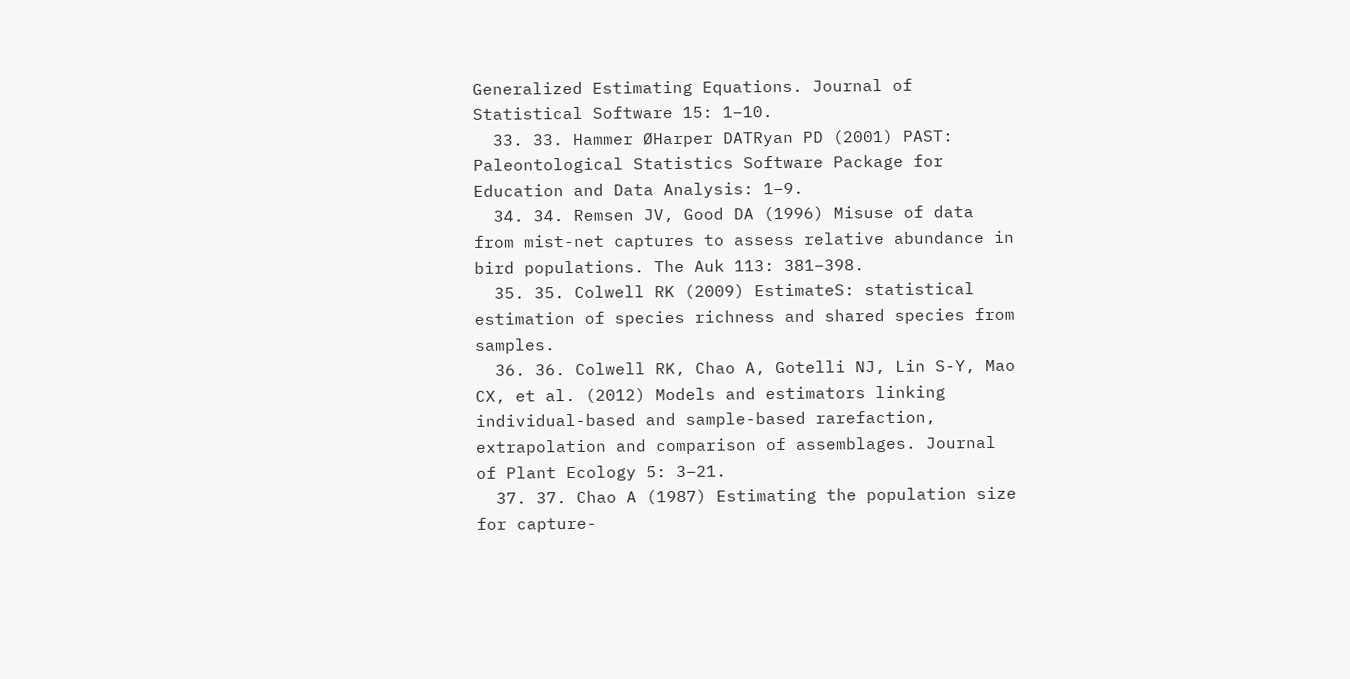Generalized Estimating Equations. Journal of Statistical Software 15: 1–10.
  33. 33. Hammer ØHarper DATRyan PD (2001) PAST: Paleontological Statistics Software Package for Education and Data Analysis: 1–9.
  34. 34. Remsen JV, Good DA (1996) Misuse of data from mist-net captures to assess relative abundance in bird populations. The Auk 113: 381–398.
  35. 35. Colwell RK (2009) EstimateS: statistical estimation of species richness and shared species from samples.
  36. 36. Colwell RK, Chao A, Gotelli NJ, Lin S-Y, Mao CX, et al. (2012) Models and estimators linking individual-based and sample-based rarefaction, extrapolation and comparison of assemblages. Journal of Plant Ecology 5: 3–21.
  37. 37. Chao A (1987) Estimating the population size for capture-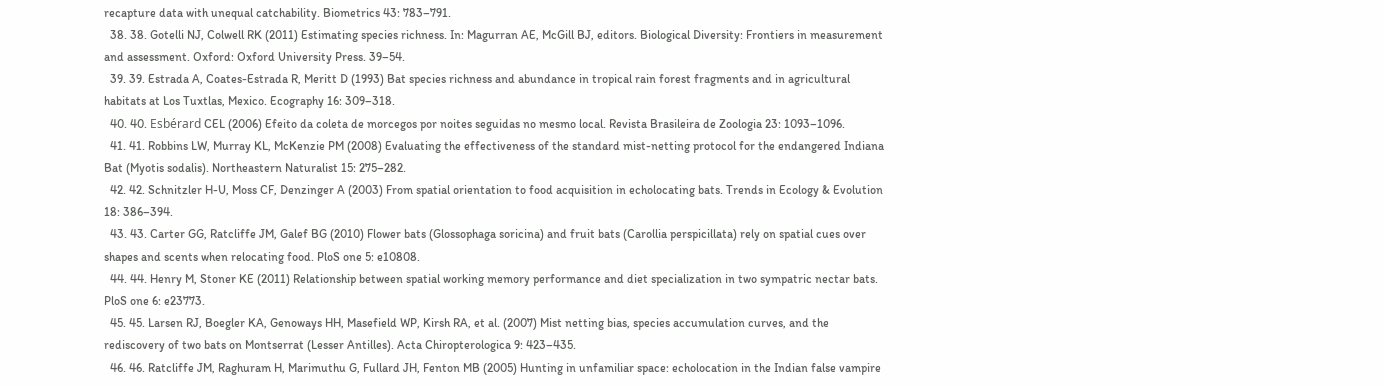recapture data with unequal catchability. Biometrics 43: 783–791.
  38. 38. Gotelli NJ, Colwell RK (2011) Estimating species richness. In: Magurran AE, McGill BJ, editors. Biological Diversity: Frontiers in measurement and assessment. Oxford: Oxford University Press. 39–54.
  39. 39. Estrada A, Coates-Estrada R, Meritt D (1993) Bat species richness and abundance in tropical rain forest fragments and in agricultural habitats at Los Tuxtlas, Mexico. Ecography 16: 309–318.
  40. 40. Esbérard CEL (2006) Efeito da coleta de morcegos por noites seguidas no mesmo local. Revista Brasileira de Zoologia 23: 1093–1096.
  41. 41. Robbins LW, Murray KL, McKenzie PM (2008) Evaluating the effectiveness of the standard mist-netting protocol for the endangered Indiana Bat (Myotis sodalis). Northeastern Naturalist 15: 275–282.
  42. 42. Schnitzler H-U, Moss CF, Denzinger A (2003) From spatial orientation to food acquisition in echolocating bats. Trends in Ecology & Evolution 18: 386–394.
  43. 43. Carter GG, Ratcliffe JM, Galef BG (2010) Flower bats (Glossophaga soricina) and fruit bats (Carollia perspicillata) rely on spatial cues over shapes and scents when relocating food. PloS one 5: e10808.
  44. 44. Henry M, Stoner KE (2011) Relationship between spatial working memory performance and diet specialization in two sympatric nectar bats. PloS one 6: e23773.
  45. 45. Larsen RJ, Boegler KA, Genoways HH, Masefield WP, Kirsh RA, et al. (2007) Mist netting bias, species accumulation curves, and the rediscovery of two bats on Montserrat (Lesser Antilles). Acta Chiropterologica 9: 423–435.
  46. 46. Ratcliffe JM, Raghuram H, Marimuthu G, Fullard JH, Fenton MB (2005) Hunting in unfamiliar space: echolocation in the Indian false vampire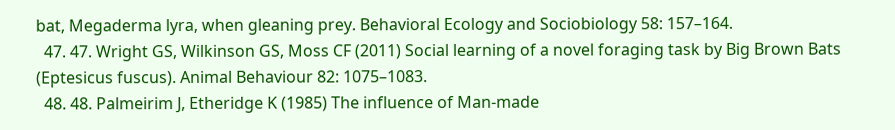bat, Megaderma lyra, when gleaning prey. Behavioral Ecology and Sociobiology 58: 157–164.
  47. 47. Wright GS, Wilkinson GS, Moss CF (2011) Social learning of a novel foraging task by Big Brown Bats (Eptesicus fuscus). Animal Behaviour 82: 1075–1083.
  48. 48. Palmeirim J, Etheridge K (1985) The influence of Man-made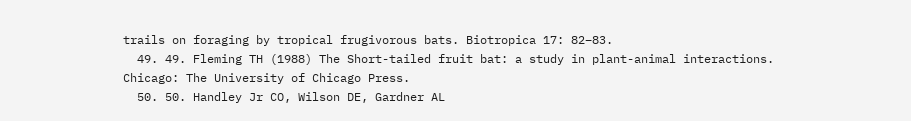trails on foraging by tropical frugivorous bats. Biotropica 17: 82–83.
  49. 49. Fleming TH (1988) The Short-tailed fruit bat: a study in plant-animal interactions. Chicago: The University of Chicago Press.
  50. 50. Handley Jr CO, Wilson DE, Gardner AL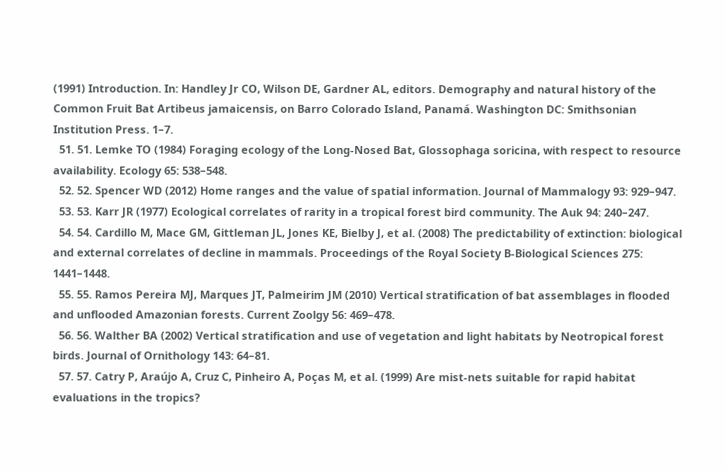(1991) Introduction. In: Handley Jr CO, Wilson DE, Gardner AL, editors. Demography and natural history of the Common Fruit Bat Artibeus jamaicensis, on Barro Colorado Island, Panamá. Washington DC: Smithsonian Institution Press. 1–7.
  51. 51. Lemke TO (1984) Foraging ecology of the Long-Nosed Bat, Glossophaga soricina, with respect to resource availability. Ecology 65: 538–548.
  52. 52. Spencer WD (2012) Home ranges and the value of spatial information. Journal of Mammalogy 93: 929–947.
  53. 53. Karr JR (1977) Ecological correlates of rarity in a tropical forest bird community. The Auk 94: 240–247.
  54. 54. Cardillo M, Mace GM, Gittleman JL, Jones KE, Bielby J, et al. (2008) The predictability of extinction: biological and external correlates of decline in mammals. Proceedings of the Royal Society B-Biological Sciences 275: 1441–1448.
  55. 55. Ramos Pereira MJ, Marques JT, Palmeirim JM (2010) Vertical stratification of bat assemblages in flooded and unflooded Amazonian forests. Current Zoolgy 56: 469–478.
  56. 56. Walther BA (2002) Vertical stratification and use of vegetation and light habitats by Neotropical forest birds. Journal of Ornithology 143: 64–81.
  57. 57. Catry P, Araújo A, Cruz C, Pinheiro A, Poças M, et al. (1999) Are mist-nets suitable for rapid habitat evaluations in the tropics?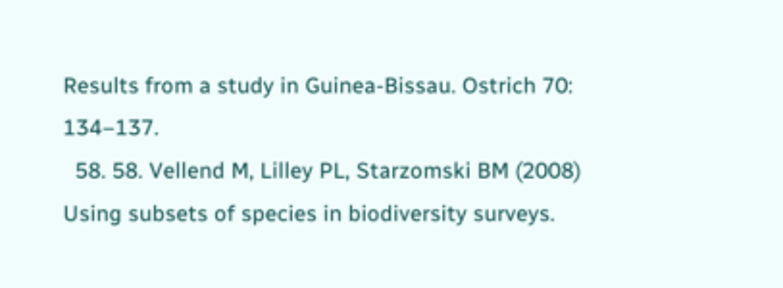Results from a study in Guinea-Bissau. Ostrich 70: 134–137.
  58. 58. Vellend M, Lilley PL, Starzomski BM (2008) Using subsets of species in biodiversity surveys.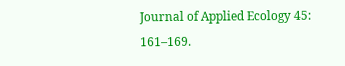Journal of Applied Ecology 45: 161–169.